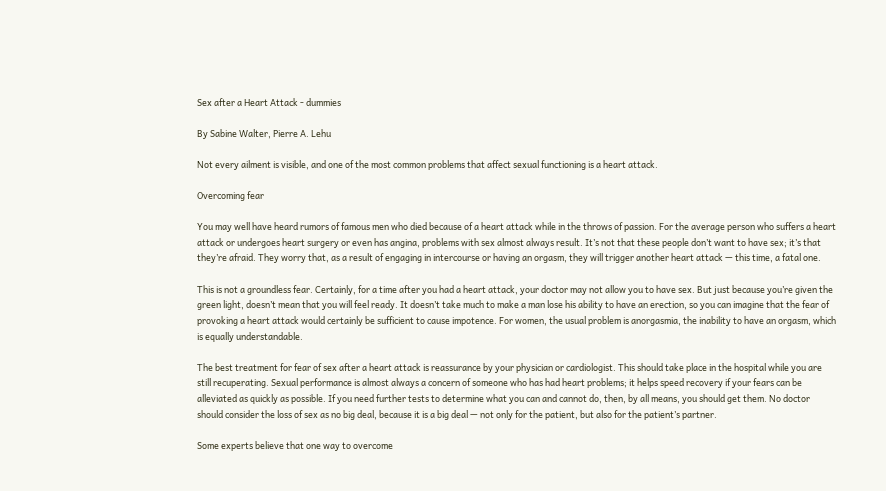Sex after a Heart Attack - dummies

By Sabine Walter, Pierre A. Lehu

Not every ailment is visible, and one of the most common problems that affect sexual functioning is a heart attack.

Overcoming fear

You may well have heard rumors of famous men who died because of a heart attack while in the throws of passion. For the average person who suffers a heart attack or undergoes heart surgery or even has angina, problems with sex almost always result. It’s not that these people don’t want to have sex; it’s that they’re afraid. They worry that, as a result of engaging in intercourse or having an orgasm, they will trigger another heart attack — this time, a fatal one.

This is not a groundless fear. Certainly, for a time after you had a heart attack, your doctor may not allow you to have sex. But just because you’re given the green light, doesn’t mean that you will feel ready. It doesn’t take much to make a man lose his ability to have an erection, so you can imagine that the fear of provoking a heart attack would certainly be sufficient to cause impotence. For women, the usual problem is anorgasmia, the inability to have an orgasm, which is equally understandable.

The best treatment for fear of sex after a heart attack is reassurance by your physician or cardiologist. This should take place in the hospital while you are still recuperating. Sexual performance is almost always a concern of someone who has had heart problems; it helps speed recovery if your fears can be alleviated as quickly as possible. If you need further tests to determine what you can and cannot do, then, by all means, you should get them. No doctor should consider the loss of sex as no big deal, because it is a big deal — not only for the patient, but also for the patient’s partner.

Some experts believe that one way to overcome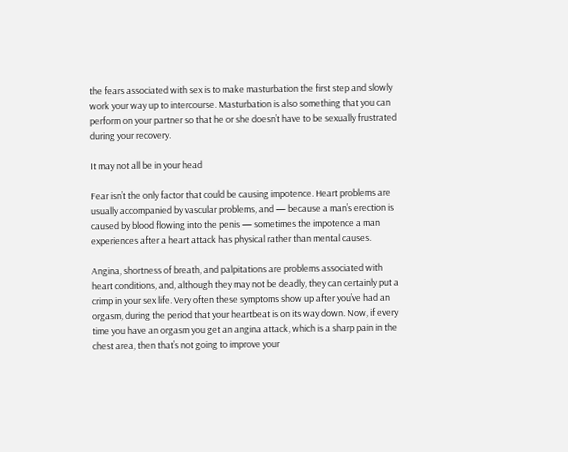the fears associated with sex is to make masturbation the first step and slowly work your way up to intercourse. Masturbation is also something that you can perform on your partner so that he or she doesn’t have to be sexually frustrated during your recovery.

It may not all be in your head

Fear isn’t the only factor that could be causing impotence. Heart problems are usually accompanied by vascular problems, and — because a man’s erection is caused by blood flowing into the penis — sometimes the impotence a man experiences after a heart attack has physical rather than mental causes.

Angina, shortness of breath, and palpitations are problems associated with heart conditions, and, although they may not be deadly, they can certainly put a crimp in your sex life. Very often these symptoms show up after you’ve had an orgasm, during the period that your heartbeat is on its way down. Now, if every time you have an orgasm you get an angina attack, which is a sharp pain in the chest area, then that’s not going to improve your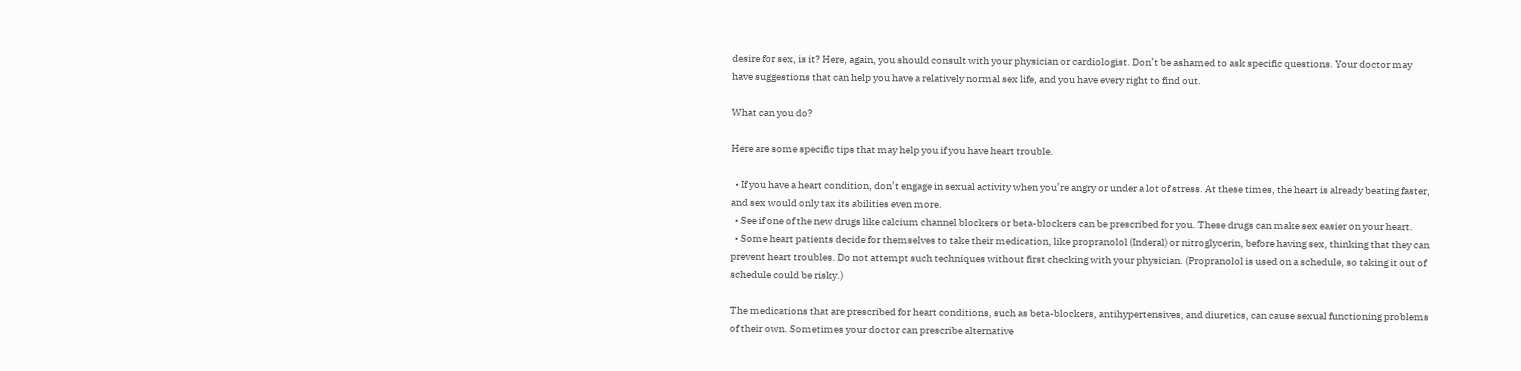desire for sex, is it? Here, again, you should consult with your physician or cardiologist. Don’t be ashamed to ask specific questions. Your doctor may have suggestions that can help you have a relatively normal sex life, and you have every right to find out.

What can you do?

Here are some specific tips that may help you if you have heart trouble.

  • If you have a heart condition, don’t engage in sexual activity when you’re angry or under a lot of stress. At these times, the heart is already beating faster, and sex would only tax its abilities even more.
  • See if one of the new drugs like calcium channel blockers or beta-blockers can be prescribed for you. These drugs can make sex easier on your heart.
  • Some heart patients decide for themselves to take their medication, like propranolol (Inderal) or nitroglycerin, before having sex, thinking that they can prevent heart troubles. Do not attempt such techniques without first checking with your physician. (Propranolol is used on a schedule, so taking it out of schedule could be risky.)

The medications that are prescribed for heart conditions, such as beta-blockers, antihypertensives, and diuretics, can cause sexual functioning problems of their own. Sometimes your doctor can prescribe alternative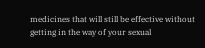medicines that will still be effective without getting in the way of your sexual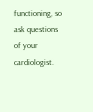functioning, so ask questions of your cardiologist.